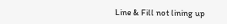Line & Fill not lining up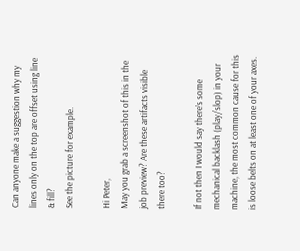Can anyone make a suggestion why my lines only on the top are offset using line & fill?
See the picture for example.

Hi Peter,
May you grab a screenshot of this in the job preview? Are these artifacts visible there too?

If not then I would say there’s some mechanical backlash (play/slop) in your machine, the most common cause for this is loose belts on at least one of your axes.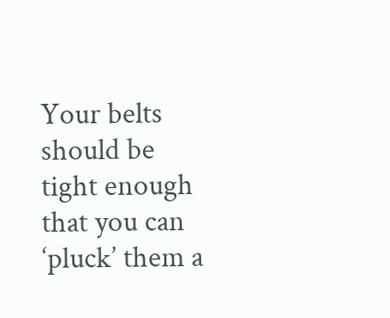Your belts should be tight enough that you can ‘pluck’ them a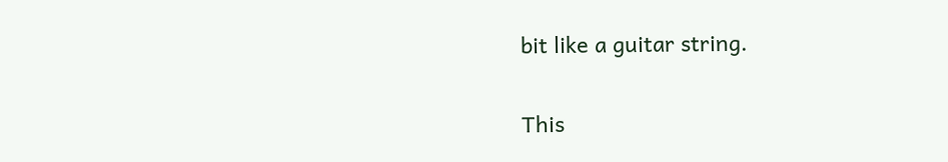bit like a guitar string.

This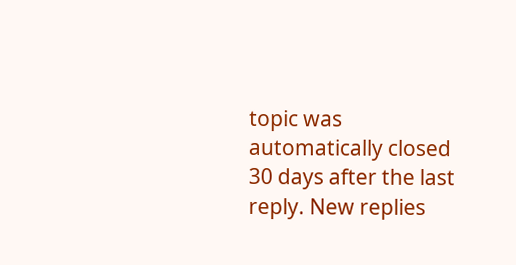topic was automatically closed 30 days after the last reply. New replies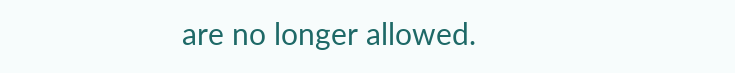are no longer allowed.